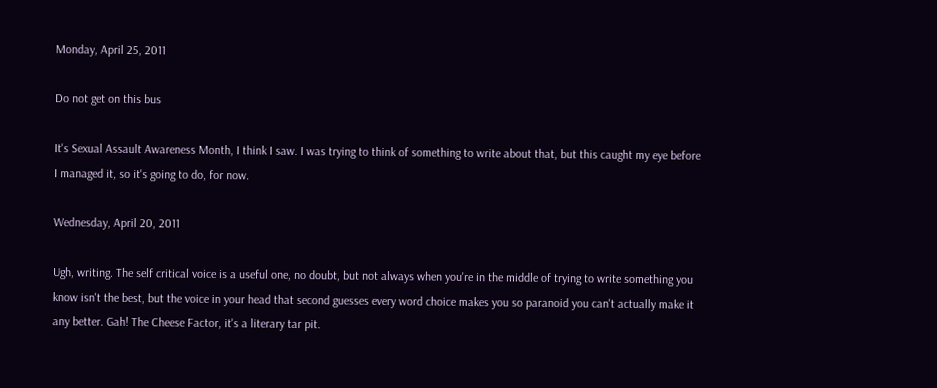Monday, April 25, 2011

Do not get on this bus

It's Sexual Assault Awareness Month, I think I saw. I was trying to think of something to write about that, but this caught my eye before I managed it, so it's going to do, for now.

Wednesday, April 20, 2011

Ugh, writing. The self critical voice is a useful one, no doubt, but not always when you're in the middle of trying to write something you know isn't the best, but the voice in your head that second guesses every word choice makes you so paranoid you can't actually make it any better. Gah! The Cheese Factor, it's a literary tar pit.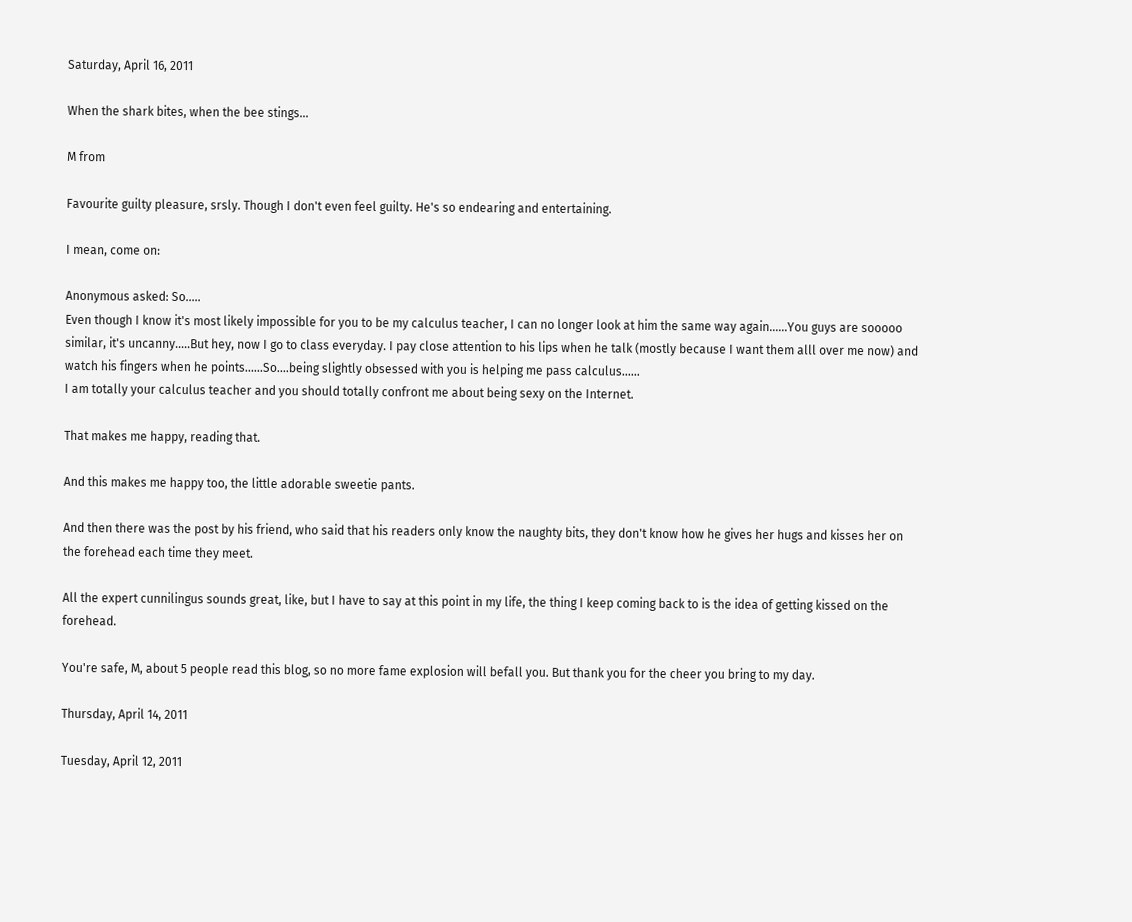Saturday, April 16, 2011

When the shark bites, when the bee stings...

M from

Favourite guilty pleasure, srsly. Though I don't even feel guilty. He's so endearing and entertaining.

I mean, come on:

Anonymous asked: So.....
Even though I know it's most likely impossible for you to be my calculus teacher, I can no longer look at him the same way again......You guys are sooooo similar, it's uncanny.....But hey, now I go to class everyday. I pay close attention to his lips when he talk (mostly because I want them alll over me now) and watch his fingers when he points......So....being slightly obsessed with you is helping me pass calculus......
I am totally your calculus teacher and you should totally confront me about being sexy on the Internet.

That makes me happy, reading that.

And this makes me happy too, the little adorable sweetie pants.

And then there was the post by his friend, who said that his readers only know the naughty bits, they don't know how he gives her hugs and kisses her on the forehead each time they meet.

All the expert cunnilingus sounds great, like, but I have to say at this point in my life, the thing I keep coming back to is the idea of getting kissed on the forehead.

You're safe, M, about 5 people read this blog, so no more fame explosion will befall you. But thank you for the cheer you bring to my day.

Thursday, April 14, 2011

Tuesday, April 12, 2011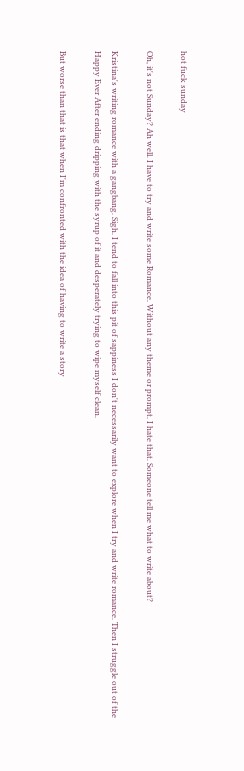hot fuck sunday

Oh, it's not Sunday? Ah well. I have to try and write some Romance. Without any theme or prompt. I hate that. Someone tell me what to write about?

Kristina's writing romance with a gangbang. Sigh. I tend to fall into this pit of sappiness I don't necessarily want to explore when I try and write romance. Then I struggle out of the Happy Ever After ending dripping with the syrup of it and desperately trying to wipe myself clean.

But worse than that is that when I'm confronted with the idea of having to write a story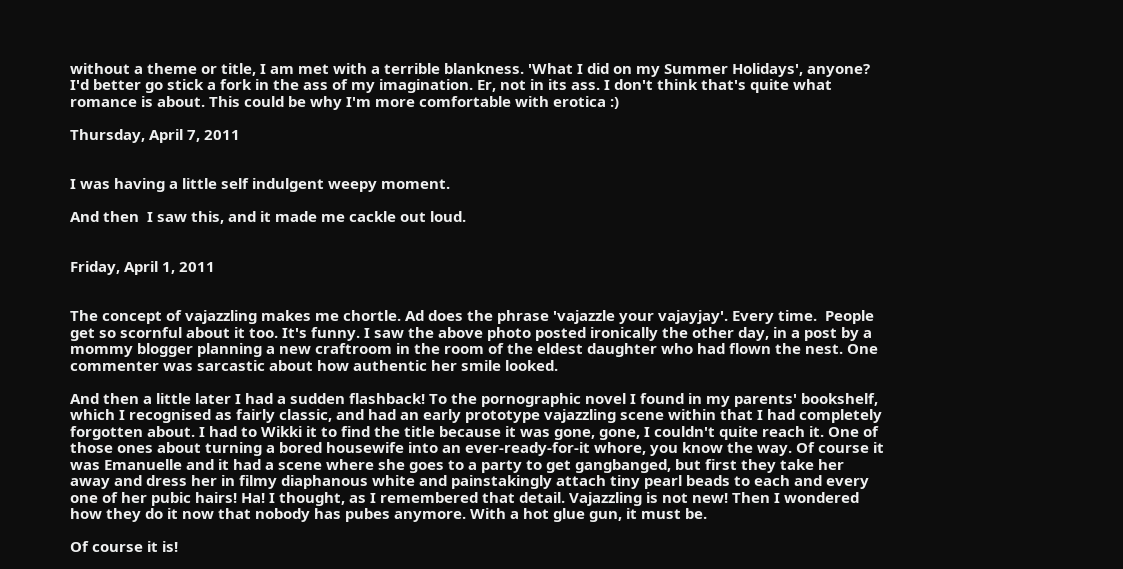without a theme or title, I am met with a terrible blankness. 'What I did on my Summer Holidays', anyone? I'd better go stick a fork in the ass of my imagination. Er, not in its ass. I don't think that's quite what romance is about. This could be why I'm more comfortable with erotica :)

Thursday, April 7, 2011


I was having a little self indulgent weepy moment.

And then  I saw this, and it made me cackle out loud.


Friday, April 1, 2011


The concept of vajazzling makes me chortle. Ad does the phrase 'vajazzle your vajayjay'. Every time.  People get so scornful about it too. It's funny. I saw the above photo posted ironically the other day, in a post by a mommy blogger planning a new craftroom in the room of the eldest daughter who had flown the nest. One commenter was sarcastic about how authentic her smile looked.

And then a little later I had a sudden flashback! To the pornographic novel I found in my parents' bookshelf, which I recognised as fairly classic, and had an early prototype vajazzling scene within that I had completely forgotten about. I had to Wikki it to find the title because it was gone, gone, I couldn't quite reach it. One of those ones about turning a bored housewife into an ever-ready-for-it whore, you know the way. Of course it was Emanuelle and it had a scene where she goes to a party to get gangbanged, but first they take her away and dress her in filmy diaphanous white and painstakingly attach tiny pearl beads to each and every one of her pubic hairs! Ha! I thought, as I remembered that detail. Vajazzling is not new! Then I wondered how they do it now that nobody has pubes anymore. With a hot glue gun, it must be.

Of course it is!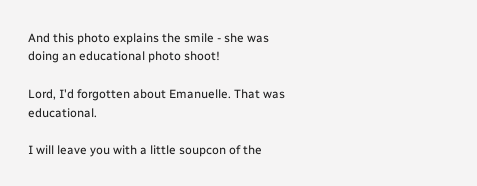And this photo explains the smile - she was doing an educational photo shoot!

Lord, I'd forgotten about Emanuelle. That was educational.

I will leave you with a little soupcon of the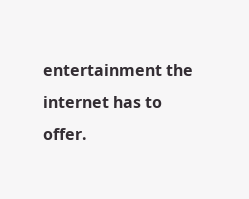entertainment the internet has to offer.